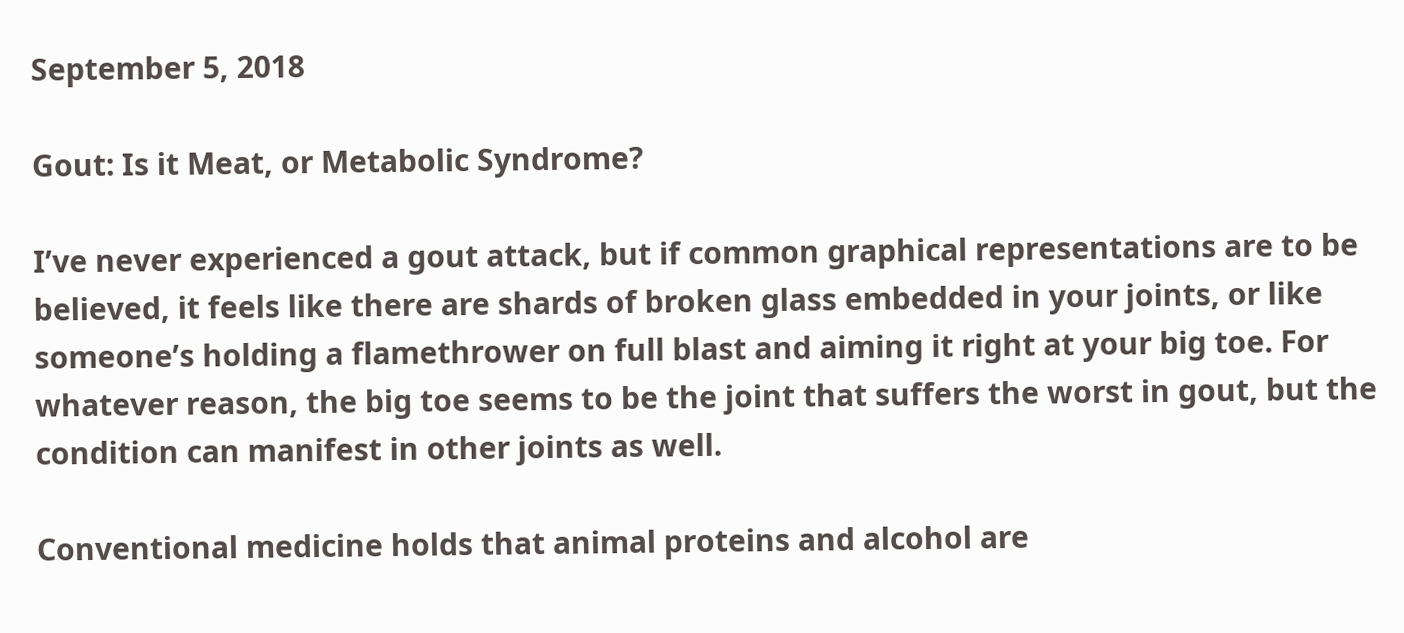September 5, 2018

Gout: Is it Meat, or Metabolic Syndrome?

I’ve never experienced a gout attack, but if common graphical representations are to be believed, it feels like there are shards of broken glass embedded in your joints, or like someone’s holding a flamethrower on full blast and aiming it right at your big toe. For whatever reason, the big toe seems to be the joint that suffers the worst in gout, but the condition can manifest in other joints as well.

Conventional medicine holds that animal proteins and alcohol are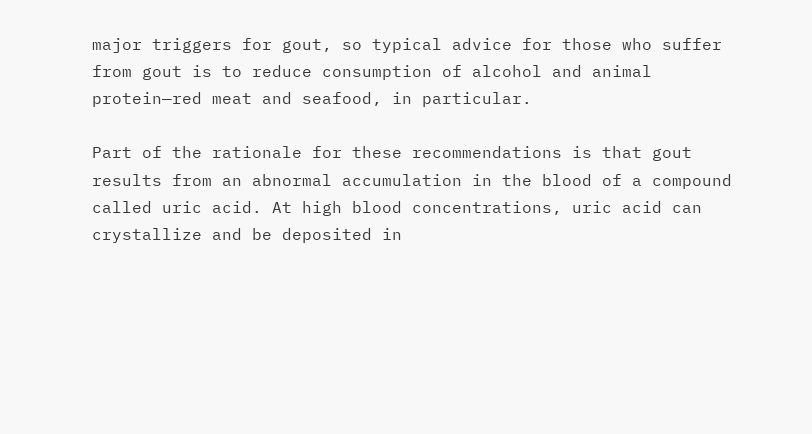major triggers for gout, so typical advice for those who suffer from gout is to reduce consumption of alcohol and animal protein—red meat and seafood, in particular.

Part of the rationale for these recommendations is that gout results from an abnormal accumulation in the blood of a compound called uric acid. At high blood concentrations, uric acid can crystallize and be deposited in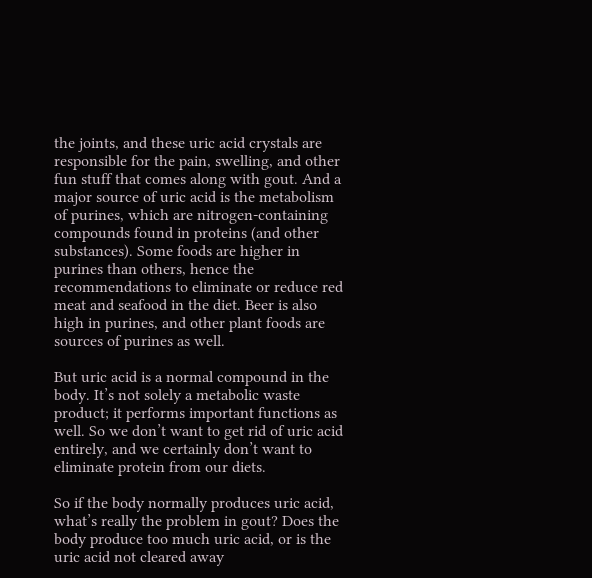the joints, and these uric acid crystals are responsible for the pain, swelling, and other fun stuff that comes along with gout. And a major source of uric acid is the metabolism of purines, which are nitrogen-containing compounds found in proteins (and other substances). Some foods are higher in purines than others, hence the recommendations to eliminate or reduce red meat and seafood in the diet. Beer is also high in purines, and other plant foods are sources of purines as well.

But uric acid is a normal compound in the body. It’s not solely a metabolic waste product; it performs important functions as well. So we don’t want to get rid of uric acid entirely, and we certainly don’t want to eliminate protein from our diets.

So if the body normally produces uric acid, what’s really the problem in gout? Does the body produce too much uric acid, or is the uric acid not cleared away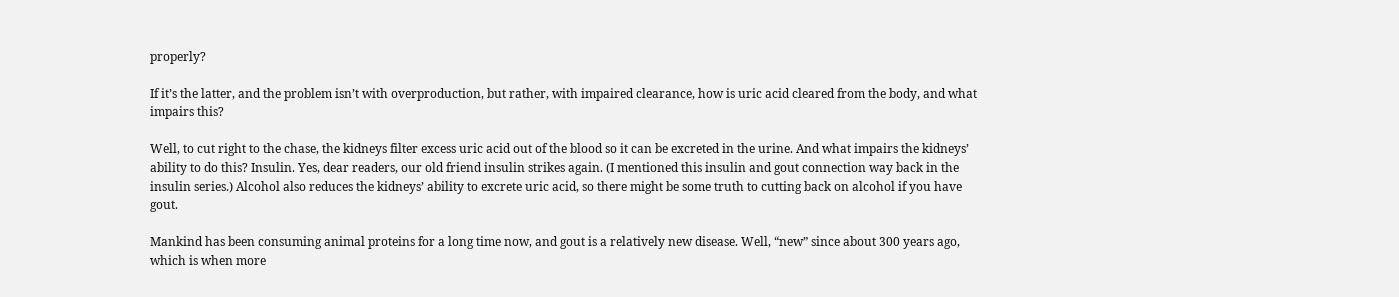properly?

If it’s the latter, and the problem isn’t with overproduction, but rather, with impaired clearance, how is uric acid cleared from the body, and what impairs this?

Well, to cut right to the chase, the kidneys filter excess uric acid out of the blood so it can be excreted in the urine. And what impairs the kidneys’ ability to do this? Insulin. Yes, dear readers, our old friend insulin strikes again. (I mentioned this insulin and gout connection way back in the insulin series.) Alcohol also reduces the kidneys’ ability to excrete uric acid, so there might be some truth to cutting back on alcohol if you have gout.

Mankind has been consuming animal proteins for a long time now, and gout is a relatively new disease. Well, “new” since about 300 years ago, which is when more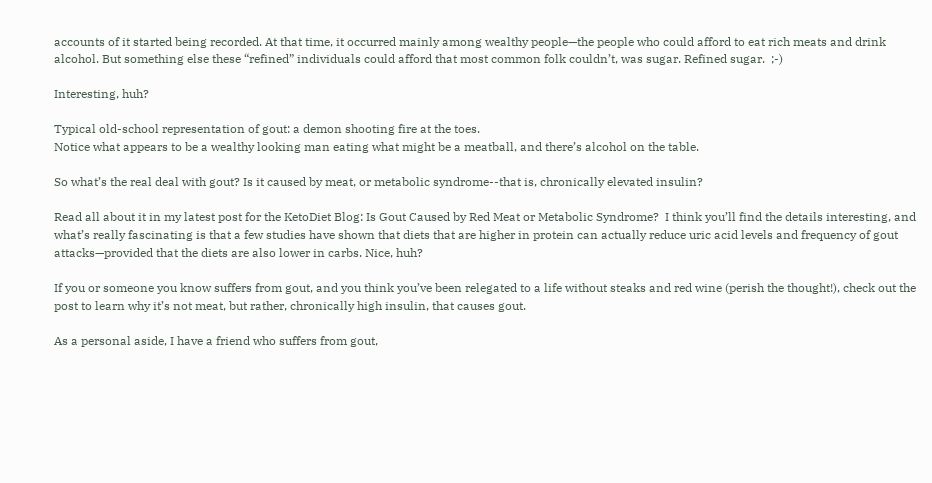accounts of it started being recorded. At that time, it occurred mainly among wealthy people—the people who could afford to eat rich meats and drink alcohol. But something else these “refined” individuals could afford that most common folk couldn’t, was sugar. Refined sugar.  ;-)

Interesting, huh?

Typical old-school representation of gout: a demon shooting fire at the toes.
Notice what appears to be a wealthy looking man eating what might be a meatball, and there’s alcohol on the table.

So what’s the real deal with gout? Is it caused by meat, or metabolic syndrome--that is, chronically elevated insulin?

Read all about it in my latest post for the KetoDiet Blog: Is Gout Caused by Red Meat or Metabolic Syndrome?  I think you’ll find the details interesting, and what’s really fascinating is that a few studies have shown that diets that are higher in protein can actually reduce uric acid levels and frequency of gout attacks—provided that the diets are also lower in carbs. Nice, huh?

If you or someone you know suffers from gout, and you think you’ve been relegated to a life without steaks and red wine (perish the thought!), check out the post to learn why it’s not meat, but rather, chronically high insulin, that causes gout.

As a personal aside, I have a friend who suffers from gout,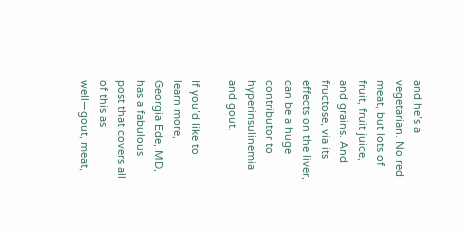and he’s a vegetarian. No red meat, but lots of fruit, fruit juice, and grains. And fructose, via its effects on the liver, can be a huge contributor to hyperinsulinemia and gout.

If you’d like to learn more, Georgia Ede, MD, has a fabulous post that covers all of this as well—gout, meat,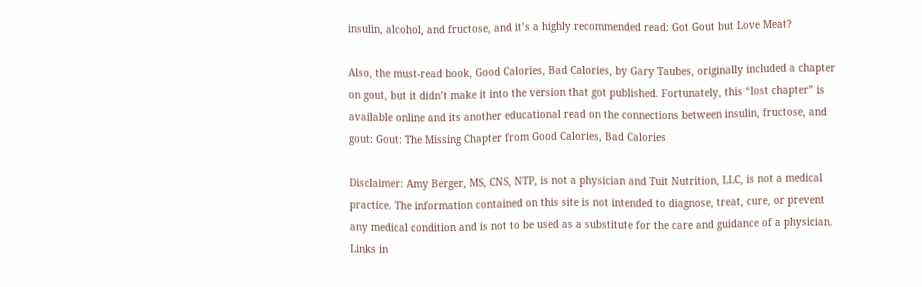insulin, alcohol, and fructose, and it’s a highly recommended read: Got Gout but Love Meat?

Also, the must-read book, Good Calories, Bad Calories, by Gary Taubes, originally included a chapter on gout, but it didn’t make it into the version that got published. Fortunately, this “lost chapter” is available online and its another educational read on the connections between insulin, fructose, and gout: Gout: The Missing Chapter from Good Calories, Bad Calories

Disclaimer: Amy Berger, MS, CNS, NTP, is not a physician and Tuit Nutrition, LLC, is not a medical practice. The information contained on this site is not intended to diagnose, treat, cure, or prevent any medical condition and is not to be used as a substitute for the care and guidance of a physician. Links in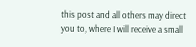this post and all others may direct you to, where I will receive a small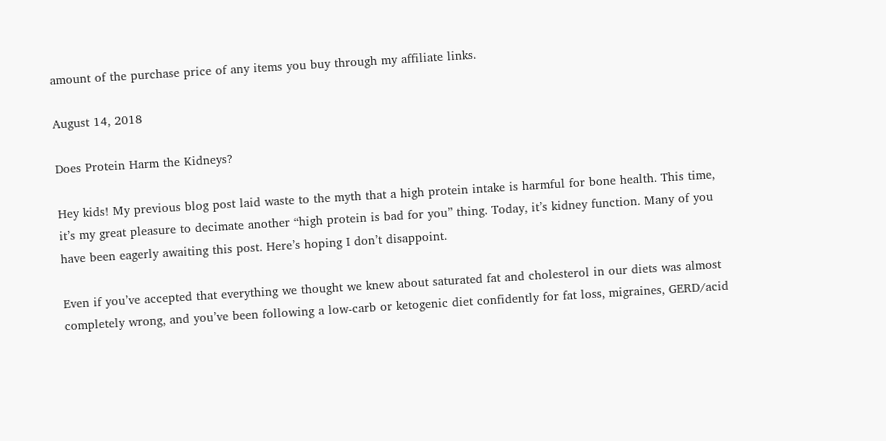amount of the purchase price of any items you buy through my affiliate links.

August 14, 2018

Does Protein Harm the Kidneys?

Hey kids! My previous blog post laid waste to the myth that a high protein intake is harmful for bone health. This time, it’s my great pleasure to decimate another “high protein is bad for you” thing. Today, it’s kidney function. Many of you have been eagerly awaiting this post. Here’s hoping I don’t disappoint.

Even if you’ve accepted that everything we thought we knew about saturated fat and cholesterol in our diets was almost completely wrong, and you’ve been following a low-carb or ketogenic diet confidently for fat loss, migraines, GERD/acid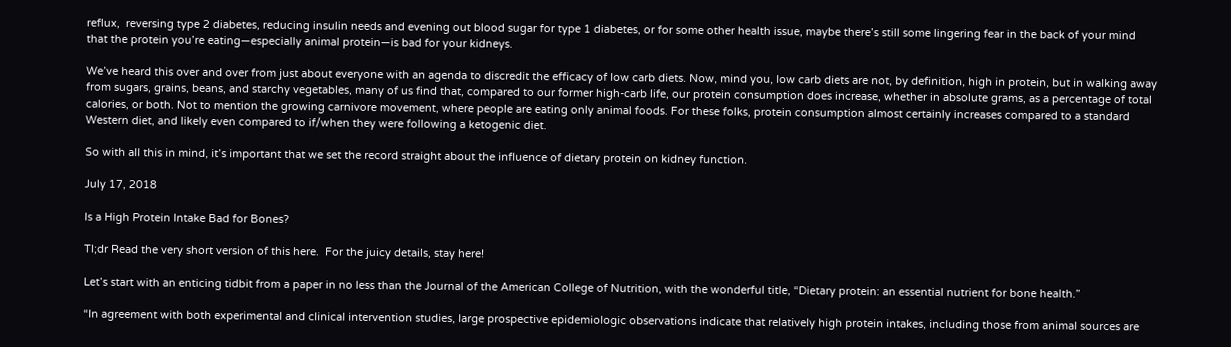reflux,  reversing type 2 diabetes, reducing insulin needs and evening out blood sugar for type 1 diabetes, or for some other health issue, maybe there’s still some lingering fear in the back of your mind that the protein you’re eating—especially animal protein—is bad for your kidneys.

We’ve heard this over and over from just about everyone with an agenda to discredit the efficacy of low carb diets. Now, mind you, low carb diets are not, by definition, high in protein, but in walking away from sugars, grains, beans, and starchy vegetables, many of us find that, compared to our former high-carb life, our protein consumption does increase, whether in absolute grams, as a percentage of total calories, or both. Not to mention the growing carnivore movement, where people are eating only animal foods. For these folks, protein consumption almost certainly increases compared to a standard Western diet, and likely even compared to if/when they were following a ketogenic diet.

So with all this in mind, it’s important that we set the record straight about the influence of dietary protein on kidney function.

July 17, 2018

Is a High Protein Intake Bad for Bones?

Tl;dr Read the very short version of this here.  For the juicy details, stay here!

Let’s start with an enticing tidbit from a paper in no less than the Journal of the American College of Nutrition, with the wonderful title, “Dietary protein: an essential nutrient for bone health.”

“In agreement with both experimental and clinical intervention studies, large prospective epidemiologic observations indicate that relatively high protein intakes, including those from animal sources are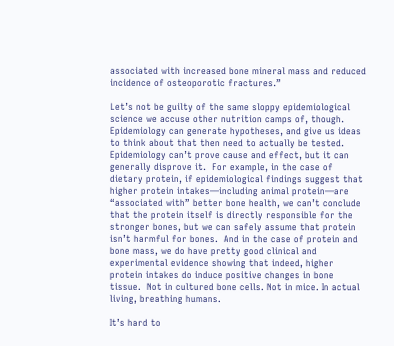associated with increased bone mineral mass and reduced incidence of osteoporotic fractures.”

Let’s not be guilty of the same sloppy epidemiological science we accuse other nutrition camps of, though. Epidemiology can generate hypotheses, and give us ideas to think about that then need to actually be tested.  Epidemiology can’t prove cause and effect, but it can generally disprove it.  For example, in the case of dietary protein, if epidemiological findings suggest that higher protein intakes—including animal protein—are “associated with” better bone health, we can’t conclude that the protein itself is directly responsible for the stronger bones, but we can safely assume that protein isn’t harmful for bones.  And in the case of protein and bone mass, we do have pretty good clinical and experimental evidence showing that indeed, higher protein intakes do induce positive changes in bone tissue.  Not in cultured bone cells. Not in mice. In actual living, breathing humans.

It’s hard to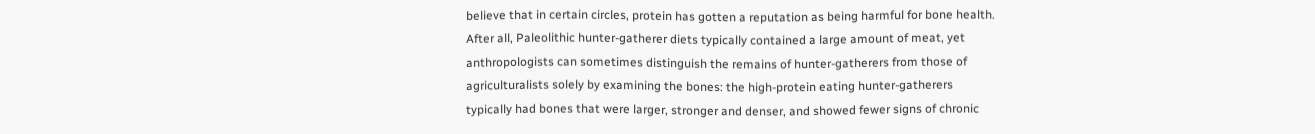believe that in certain circles, protein has gotten a reputation as being harmful for bone health.  After all, Paleolithic hunter-gatherer diets typically contained a large amount of meat, yet anthropologists can sometimes distinguish the remains of hunter-gatherers from those of agriculturalists solely by examining the bones: the high-protein eating hunter-gatherers typically had bones that were larger, stronger and denser, and showed fewer signs of chronic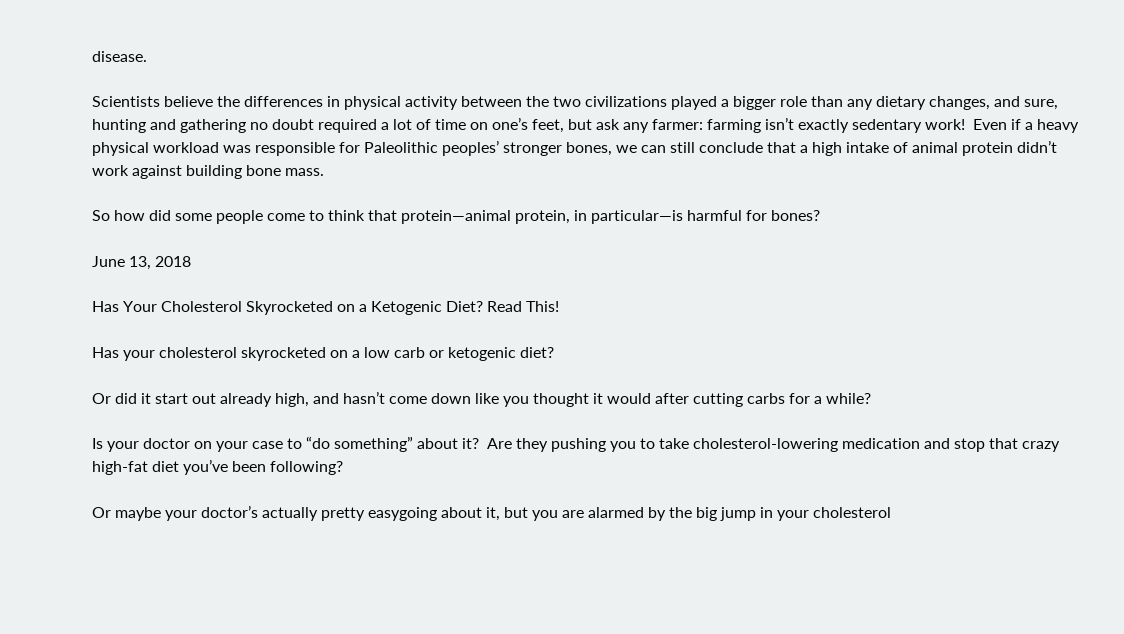disease.

Scientists believe the differences in physical activity between the two civilizations played a bigger role than any dietary changes, and sure, hunting and gathering no doubt required a lot of time on one’s feet, but ask any farmer: farming isn’t exactly sedentary work!  Even if a heavy physical workload was responsible for Paleolithic peoples’ stronger bones, we can still conclude that a high intake of animal protein didn’t work against building bone mass.

So how did some people come to think that protein—animal protein, in particular—is harmful for bones?

June 13, 2018

Has Your Cholesterol Skyrocketed on a Ketogenic Diet? Read This!

Has your cholesterol skyrocketed on a low carb or ketogenic diet?

Or did it start out already high, and hasn’t come down like you thought it would after cutting carbs for a while?

Is your doctor on your case to “do something” about it?  Are they pushing you to take cholesterol-lowering medication and stop that crazy high-fat diet you’ve been following?

Or maybe your doctor’s actually pretty easygoing about it, but you are alarmed by the big jump in your cholesterol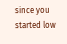since you started low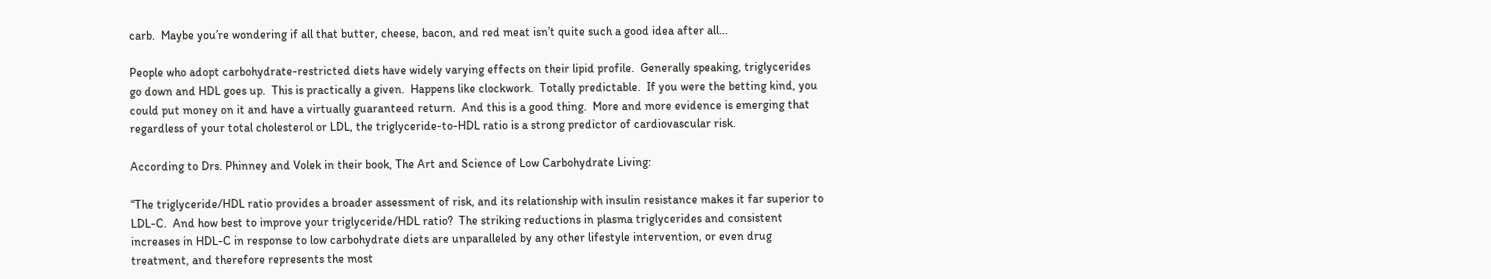carb.  Maybe you’re wondering if all that butter, cheese, bacon, and red meat isn’t quite such a good idea after all...

People who adopt carbohydrate-restricted diets have widely varying effects on their lipid profile.  Generally speaking, triglycerides go down and HDL goes up.  This is practically a given.  Happens like clockwork.  Totally predictable.  If you were the betting kind, you could put money on it and have a virtually guaranteed return.  And this is a good thing.  More and more evidence is emerging that regardless of your total cholesterol or LDL, the triglyceride-to-HDL ratio is a strong predictor of cardiovascular risk.

According to Drs. Phinney and Volek in their book, The Art and Science of Low Carbohydrate Living:

“The triglyceride/HDL ratio provides a broader assessment of risk, and its relationship with insulin resistance makes it far superior to LDL-C.  And how best to improve your triglyceride/HDL ratio?  The striking reductions in plasma triglycerides and consistent increases in HDL-C in response to low carbohydrate diets are unparalleled by any other lifestyle intervention, or even drug treatment, and therefore represents the most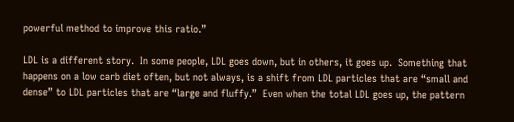powerful method to improve this ratio.”

LDL is a different story.  In some people, LDL goes down, but in others, it goes up.  Something that happens on a low carb diet often, but not always, is a shift from LDL particles that are “small and dense” to LDL particles that are “large and fluffy.”  Even when the total LDL goes up, the pattern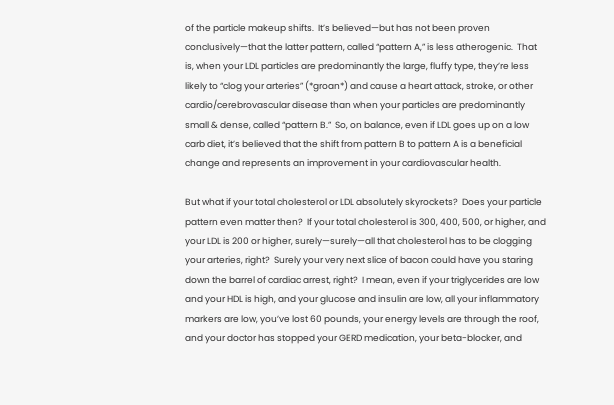of the particle makeup shifts.  It’s believed—but has not been proven conclusively—that the latter pattern, called “pattern A,” is less atherogenic.  That is, when your LDL particles are predominantly the large, fluffy type, they’re less likely to “clog your arteries” (*groan*) and cause a heart attack, stroke, or other cardio/cerebrovascular disease than when your particles are predominantly small & dense, called “pattern B.”  So, on balance, even if LDL goes up on a low carb diet, it’s believed that the shift from pattern B to pattern A is a beneficial change and represents an improvement in your cardiovascular health.

But what if your total cholesterol or LDL absolutely skyrockets?  Does your particle pattern even matter then?  If your total cholesterol is 300, 400, 500, or higher, and your LDL is 200 or higher, surely—surely—all that cholesterol has to be clogging your arteries, right?  Surely your very next slice of bacon could have you staring down the barrel of cardiac arrest, right?  I mean, even if your triglycerides are low and your HDL is high, and your glucose and insulin are low, all your inflammatory markers are low, you’ve lost 60 pounds, your energy levels are through the roof, and your doctor has stopped your GERD medication, your beta-blocker, and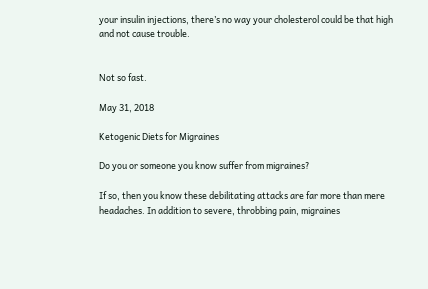your insulin injections, there’s no way your cholesterol could be that high and not cause trouble.


Not so fast.

May 31, 2018

Ketogenic Diets for Migraines

Do you or someone you know suffer from migraines?

If so, then you know these debilitating attacks are far more than mere headaches. In addition to severe, throbbing pain, migraines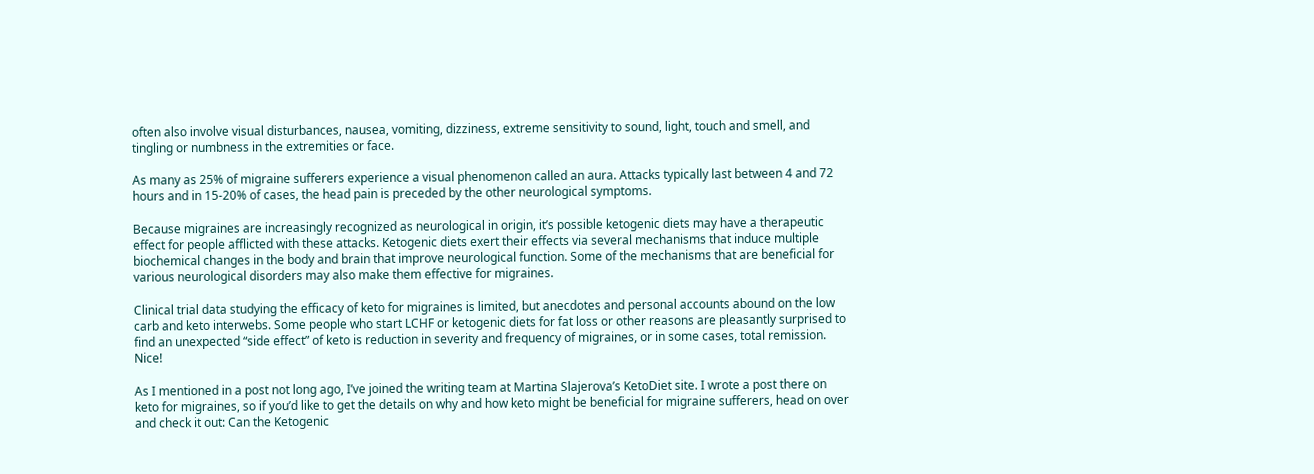often also involve visual disturbances, nausea, vomiting, dizziness, extreme sensitivity to sound, light, touch and smell, and tingling or numbness in the extremities or face.

As many as 25% of migraine sufferers experience a visual phenomenon called an aura. Attacks typically last between 4 and 72 hours and in 15-20% of cases, the head pain is preceded by the other neurological symptoms.

Because migraines are increasingly recognized as neurological in origin, it’s possible ketogenic diets may have a therapeutic effect for people afflicted with these attacks. Ketogenic diets exert their effects via several mechanisms that induce multiple biochemical changes in the body and brain that improve neurological function. Some of the mechanisms that are beneficial for various neurological disorders may also make them effective for migraines.

Clinical trial data studying the efficacy of keto for migraines is limited, but anecdotes and personal accounts abound on the low carb and keto interwebs. Some people who start LCHF or ketogenic diets for fat loss or other reasons are pleasantly surprised to find an unexpected “side effect” of keto is reduction in severity and frequency of migraines, or in some cases, total remission. Nice!

As I mentioned in a post not long ago, I’ve joined the writing team at Martina Slajerova’s KetoDiet site. I wrote a post there on keto for migraines, so if you’d like to get the details on why and how keto might be beneficial for migraine sufferers, head on over and check it out: Can the Ketogenic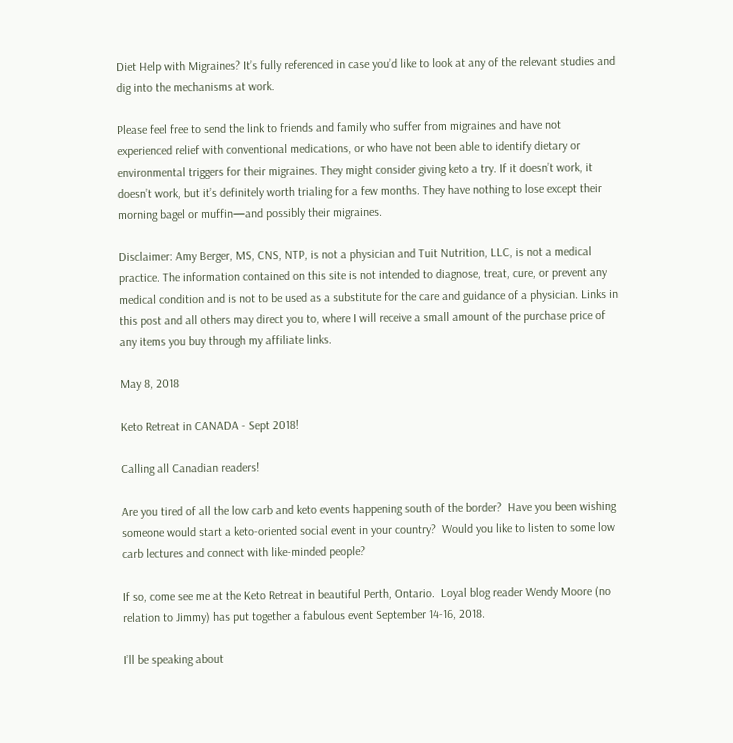Diet Help with Migraines? It’s fully referenced in case you’d like to look at any of the relevant studies and dig into the mechanisms at work.

Please feel free to send the link to friends and family who suffer from migraines and have not experienced relief with conventional medications, or who have not been able to identify dietary or environmental triggers for their migraines. They might consider giving keto a try. If it doesn’t work, it doesn’t work, but it’s definitely worth trialing for a few months. They have nothing to lose except their morning bagel or muffin—and possibly their migraines.

Disclaimer: Amy Berger, MS, CNS, NTP, is not a physician and Tuit Nutrition, LLC, is not a medical practice. The information contained on this site is not intended to diagnose, treat, cure, or prevent any medical condition and is not to be used as a substitute for the care and guidance of a physician. Links in this post and all others may direct you to, where I will receive a small amount of the purchase price of any items you buy through my affiliate links.

May 8, 2018

Keto Retreat in CANADA - Sept 2018!

Calling all Canadian readers!

Are you tired of all the low carb and keto events happening south of the border?  Have you been wishing someone would start a keto-oriented social event in your country?  Would you like to listen to some low carb lectures and connect with like-minded people?

If so, come see me at the Keto Retreat in beautiful Perth, Ontario.  Loyal blog reader Wendy Moore (no relation to Jimmy) has put together a fabulous event September 14-16, 2018.

I’ll be speaking about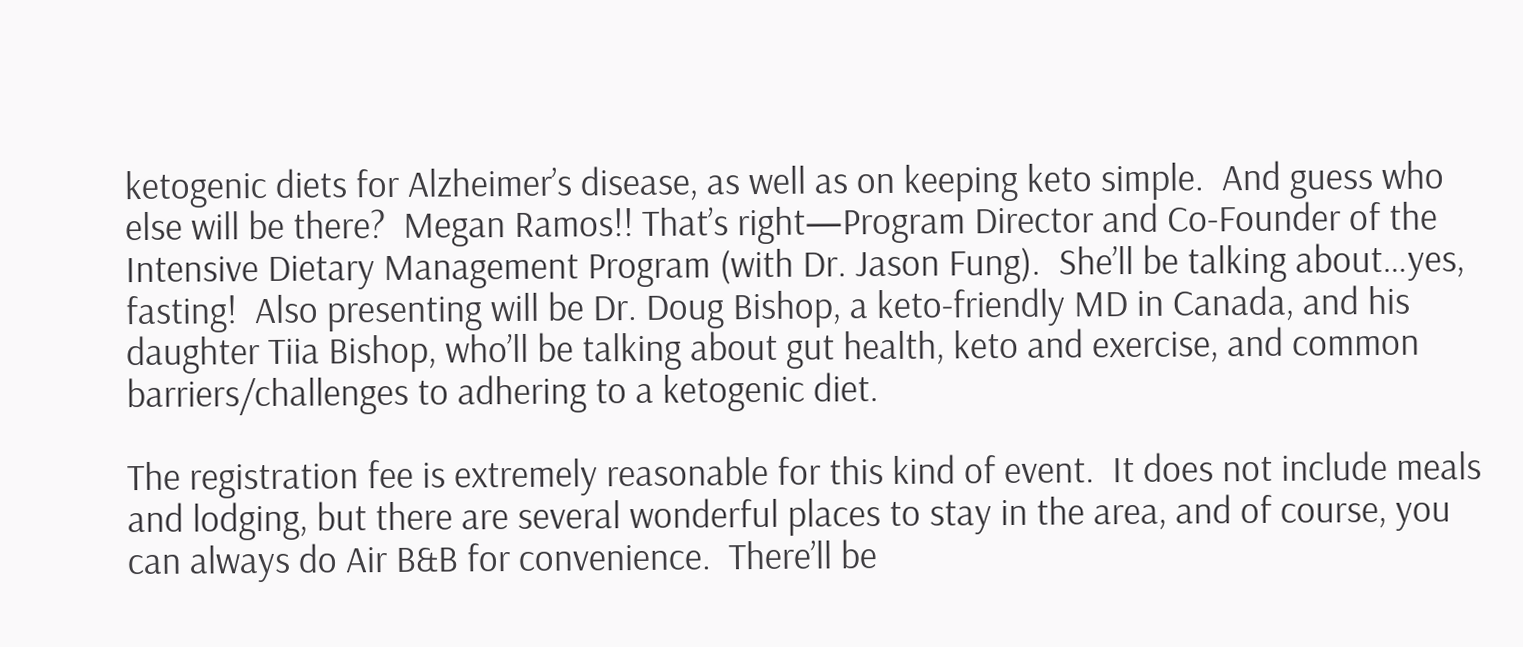ketogenic diets for Alzheimer’s disease, as well as on keeping keto simple.  And guess who else will be there?  Megan Ramos!! That’s right—Program Director and Co-Founder of the Intensive Dietary Management Program (with Dr. Jason Fung).  She’ll be talking about…yes, fasting!  Also presenting will be Dr. Doug Bishop, a keto-friendly MD in Canada, and his daughter Tiia Bishop, who’ll be talking about gut health, keto and exercise, and common barriers/challenges to adhering to a ketogenic diet.

The registration fee is extremely reasonable for this kind of event.  It does not include meals and lodging, but there are several wonderful places to stay in the area, and of course, you can always do Air B&B for convenience.  There’ll be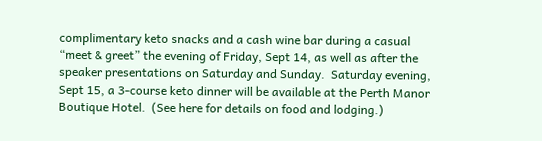complimentary keto snacks and a cash wine bar during a casual “meet & greet” the evening of Friday, Sept 14, as well as after the speaker presentations on Saturday and Sunday.  Saturday evening, Sept 15, a 3-course keto dinner will be available at the Perth Manor Boutique Hotel.  (See here for details on food and lodging.)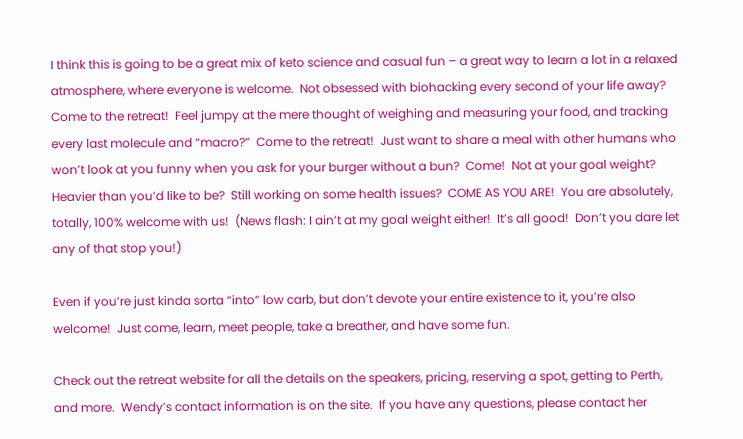I think this is going to be a great mix of keto science and casual fun – a great way to learn a lot in a relaxed atmosphere, where everyone is welcome.  Not obsessed with biohacking every second of your life away?  Come to the retreat!  Feel jumpy at the mere thought of weighing and measuring your food, and tracking every last molecule and “macro?”  Come to the retreat!  Just want to share a meal with other humans who won’t look at you funny when you ask for your burger without a bun?  Come!  Not at your goal weight?  Heavier than you’d like to be?  Still working on some health issues?  COME AS YOU ARE!  You are absolutely, totally, 100% welcome with us!  (News flash: I ain’t at my goal weight either!  It’s all good!  Don’t you dare let any of that stop you!)

Even if you’re just kinda sorta “into” low carb, but don’t devote your entire existence to it, you’re also welcome!  Just come, learn, meet people, take a breather, and have some fun.

Check out the retreat website for all the details on the speakers, pricing, reserving a spot, getting to Perth, and more.  Wendy’s contact information is on the site.  If you have any questions, please contact her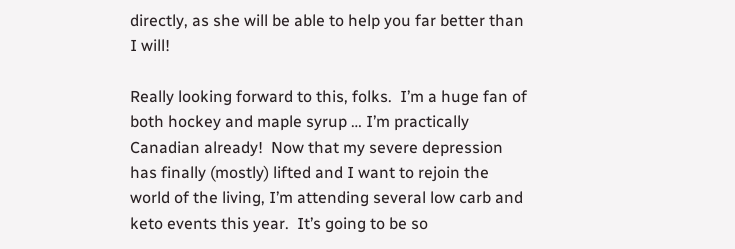directly, as she will be able to help you far better than I will!

Really looking forward to this, folks.  I’m a huge fan of both hockey and maple syrup … I’m practically Canadian already!  Now that my severe depression has finally (mostly) lifted and I want to rejoin the world of the living, I’m attending several low carb and keto events this year.  It’s going to be so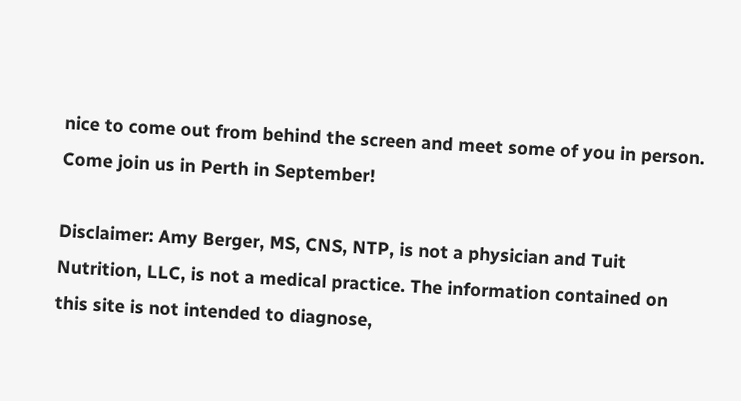nice to come out from behind the screen and meet some of you in person.  Come join us in Perth in September!

Disclaimer: Amy Berger, MS, CNS, NTP, is not a physician and Tuit Nutrition, LLC, is not a medical practice. The information contained on this site is not intended to diagnose,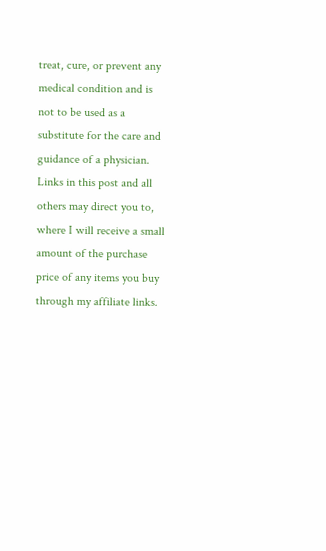treat, cure, or prevent any medical condition and is not to be used as a substitute for the care and guidance of a physician. Links in this post and all others may direct you to, where I will receive a small amount of the purchase price of any items you buy through my affiliate links.